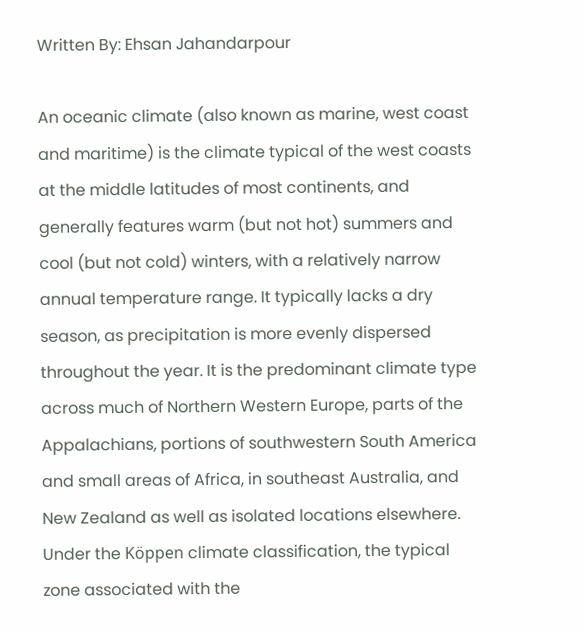Written By: Ehsan Jahandarpour

An oceanic climate (also known as marine, west coast and maritime) is the climate typical of the west coasts at the middle latitudes of most continents, and generally features warm (but not hot) summers and cool (but not cold) winters, with a relatively narrow annual temperature range. It typically lacks a dry season, as precipitation is more evenly dispersed throughout the year. It is the predominant climate type across much of Northern Western Europe, parts of the Appalachians, portions of southwestern South America and small areas of Africa, in southeast Australia, and New Zealand as well as isolated locations elsewhere. Under the Köppen climate classification, the typical zone associated with the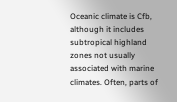Oceanic climate is Cfb, although it includes subtropical highland zones not usually associated with marine climates. Often, parts of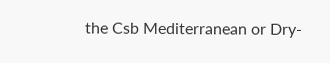the Csb Mediterranean or Dry-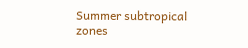Summer subtropical zones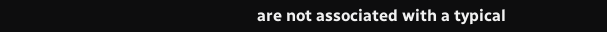are not associated with a typical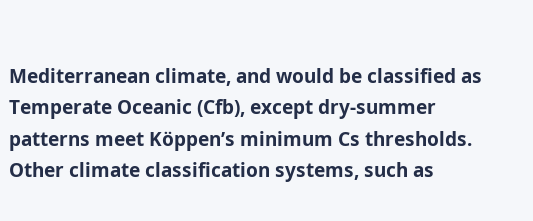Mediterranean climate, and would be classified as Temperate Oceanic (Cfb), except dry-summer patterns meet Köppen’s minimum Cs thresholds. Other climate classification systems, such as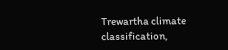Trewartha climate classification,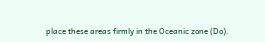place these areas firmly in the Oceanic zone (Do).